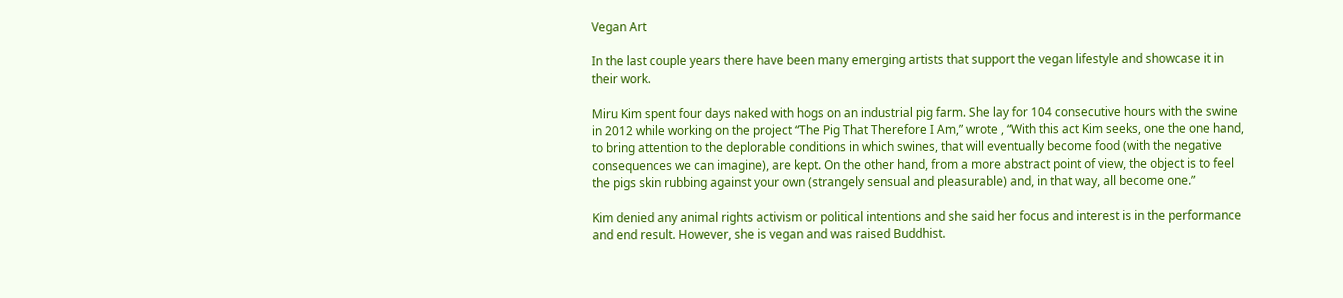Vegan Art

In the last couple years there have been many emerging artists that support the vegan lifestyle and showcase it in their work.

Miru Kim spent four days naked with hogs on an industrial pig farm. She lay for 104 consecutive hours with the swine in 2012 while working on the project “The Pig That Therefore I Am,” wrote , “With this act Kim seeks, one the one hand, to bring attention to the deplorable conditions in which swines, that will eventually become food (with the negative consequences we can imagine), are kept. On the other hand, from a more abstract point of view, the object is to feel the pigs skin rubbing against your own (strangely sensual and pleasurable) and, in that way, all become one.”

Kim denied any animal rights activism or political intentions and she said her focus and interest is in the performance and end result. However, she is vegan and was raised Buddhist.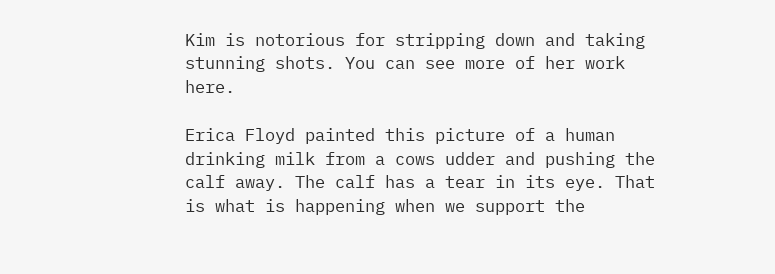Kim is notorious for stripping down and taking stunning shots. You can see more of her work here.

Erica Floyd painted this picture of a human drinking milk from a cows udder and pushing the calf away. The calf has a tear in its eye. That is what is happening when we support the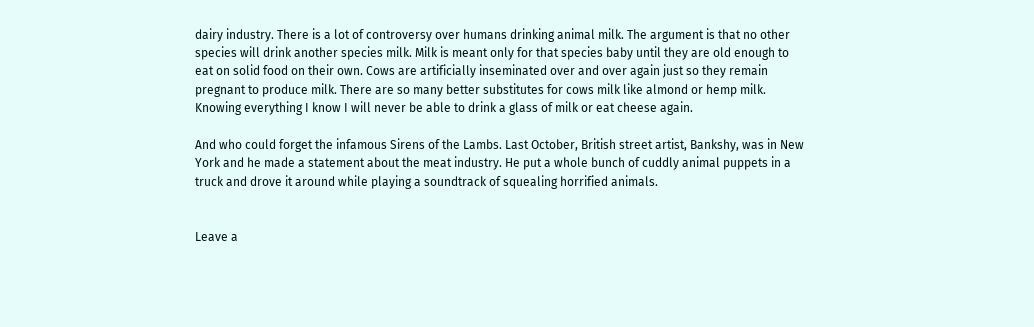dairy industry. There is a lot of controversy over humans drinking animal milk. The argument is that no other species will drink another species milk. Milk is meant only for that species baby until they are old enough to eat on solid food on their own. Cows are artificially inseminated over and over again just so they remain pregnant to produce milk. There are so many better substitutes for cows milk like almond or hemp milk. Knowing everything I know I will never be able to drink a glass of milk or eat cheese again.

And who could forget the infamous Sirens of the Lambs. Last October, British street artist, Bankshy, was in New York and he made a statement about the meat industry. He put a whole bunch of cuddly animal puppets in a truck and drove it around while playing a soundtrack of squealing horrified animals.


Leave a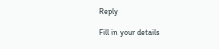Reply

Fill in your details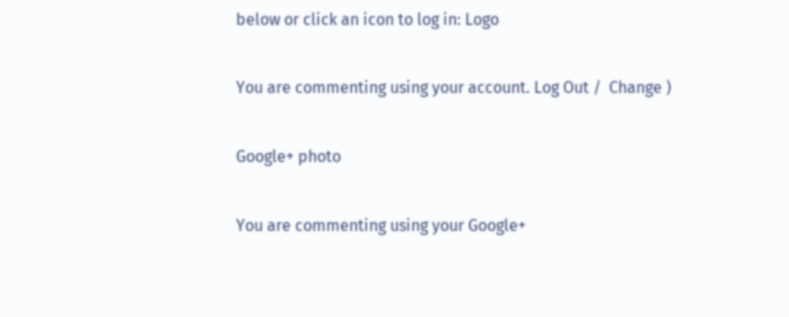below or click an icon to log in: Logo

You are commenting using your account. Log Out /  Change )

Google+ photo

You are commenting using your Google+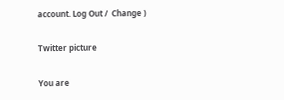account. Log Out /  Change )

Twitter picture

You are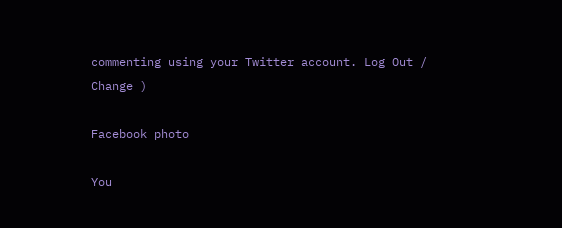commenting using your Twitter account. Log Out /  Change )

Facebook photo

You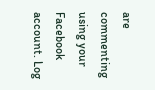are commenting using your Facebook account. Log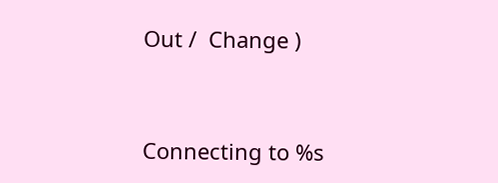Out /  Change )


Connecting to %s